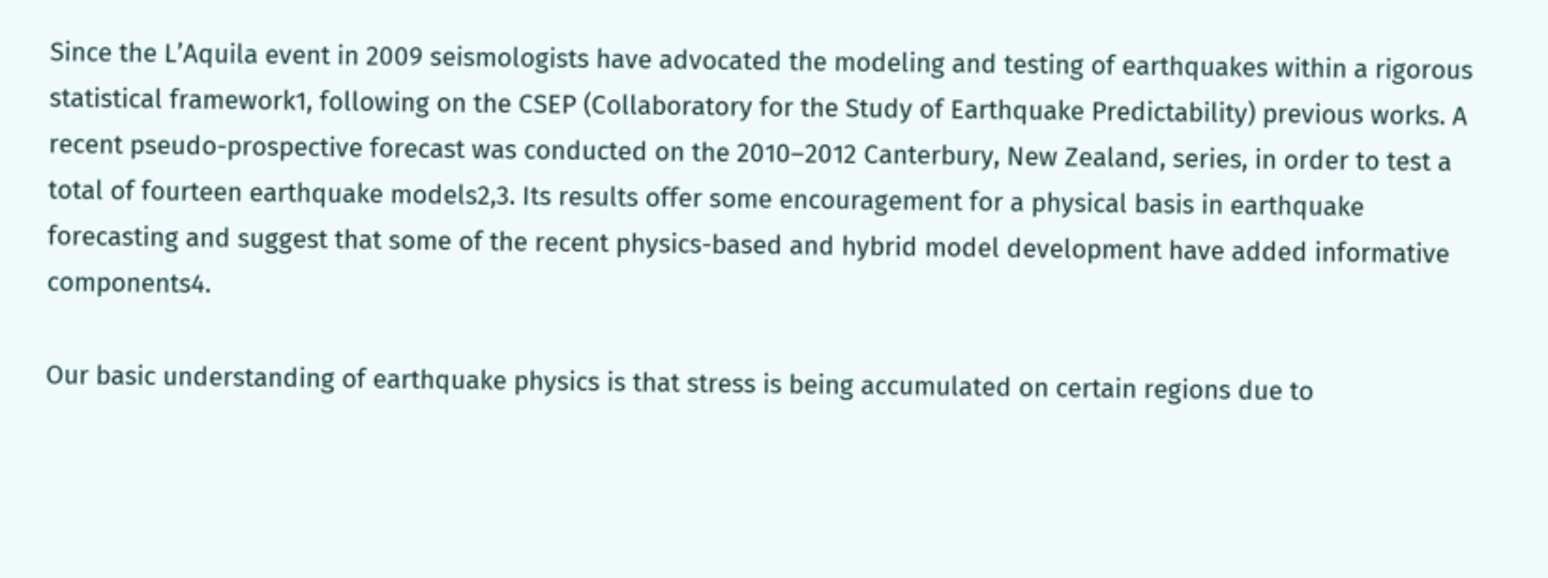Since the L’Aquila event in 2009 seismologists have advocated the modeling and testing of earthquakes within a rigorous statistical framework1, following on the CSEP (Collaboratory for the Study of Earthquake Predictability) previous works. A recent pseudo-prospective forecast was conducted on the 2010–2012 Canterbury, New Zealand, series, in order to test a total of fourteen earthquake models2,3. Its results offer some encouragement for a physical basis in earthquake forecasting and suggest that some of the recent physics-based and hybrid model development have added informative components4.

Our basic understanding of earthquake physics is that stress is being accumulated on certain regions due to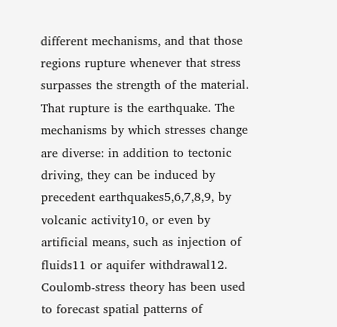different mechanisms, and that those regions rupture whenever that stress surpasses the strength of the material. That rupture is the earthquake. The mechanisms by which stresses change are diverse: in addition to tectonic driving, they can be induced by precedent earthquakes5,6,7,8,9, by volcanic activity10, or even by artificial means, such as injection of fluids11 or aquifer withdrawal12. Coulomb-stress theory has been used to forecast spatial patterns of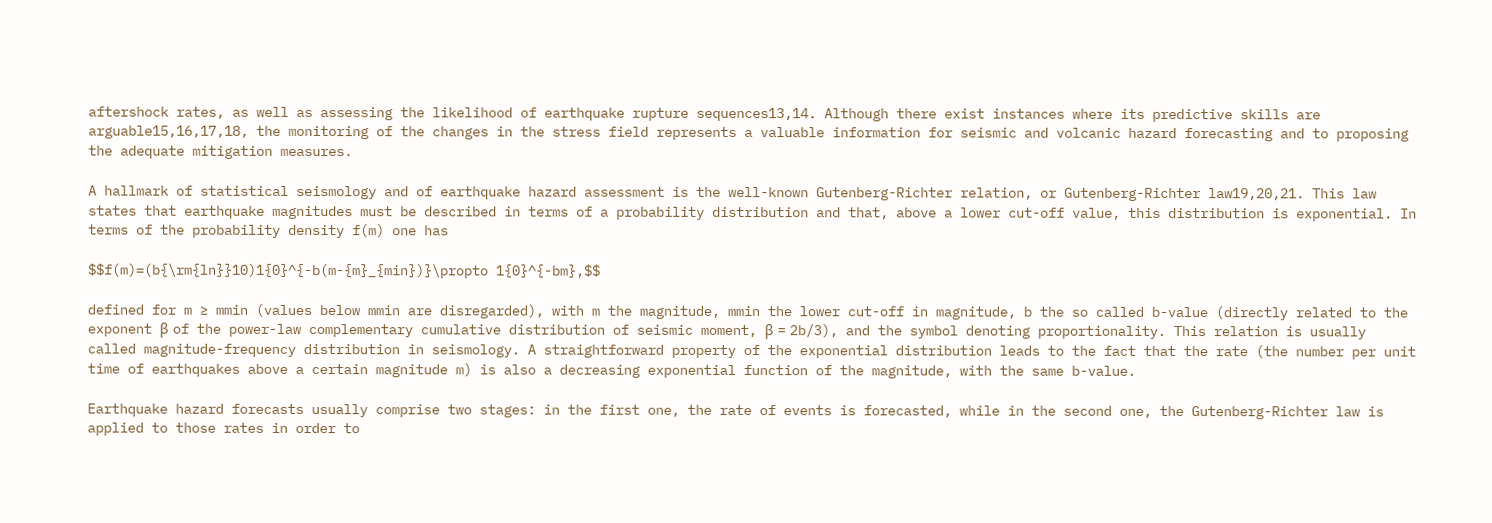aftershock rates, as well as assessing the likelihood of earthquake rupture sequences13,14. Although there exist instances where its predictive skills are arguable15,16,17,18, the monitoring of the changes in the stress field represents a valuable information for seismic and volcanic hazard forecasting and to proposing the adequate mitigation measures.

A hallmark of statistical seismology and of earthquake hazard assessment is the well-known Gutenberg-Richter relation, or Gutenberg-Richter law19,20,21. This law states that earthquake magnitudes must be described in terms of a probability distribution and that, above a lower cut-off value, this distribution is exponential. In terms of the probability density f(m) one has

$$f(m)=(b{\rm{ln}}10)1{0}^{-b(m-{m}_{min})}\propto 1{0}^{-bm},$$

defined for m ≥ mmin (values below mmin are disregarded), with m the magnitude, mmin the lower cut-off in magnitude, b the so called b-value (directly related to the exponent β of the power-law complementary cumulative distribution of seismic moment, β = 2b/3), and the symbol denoting proportionality. This relation is usually called magnitude-frequency distribution in seismology. A straightforward property of the exponential distribution leads to the fact that the rate (the number per unit time of earthquakes above a certain magnitude m) is also a decreasing exponential function of the magnitude, with the same b-value.

Earthquake hazard forecasts usually comprise two stages: in the first one, the rate of events is forecasted, while in the second one, the Gutenberg-Richter law is applied to those rates in order to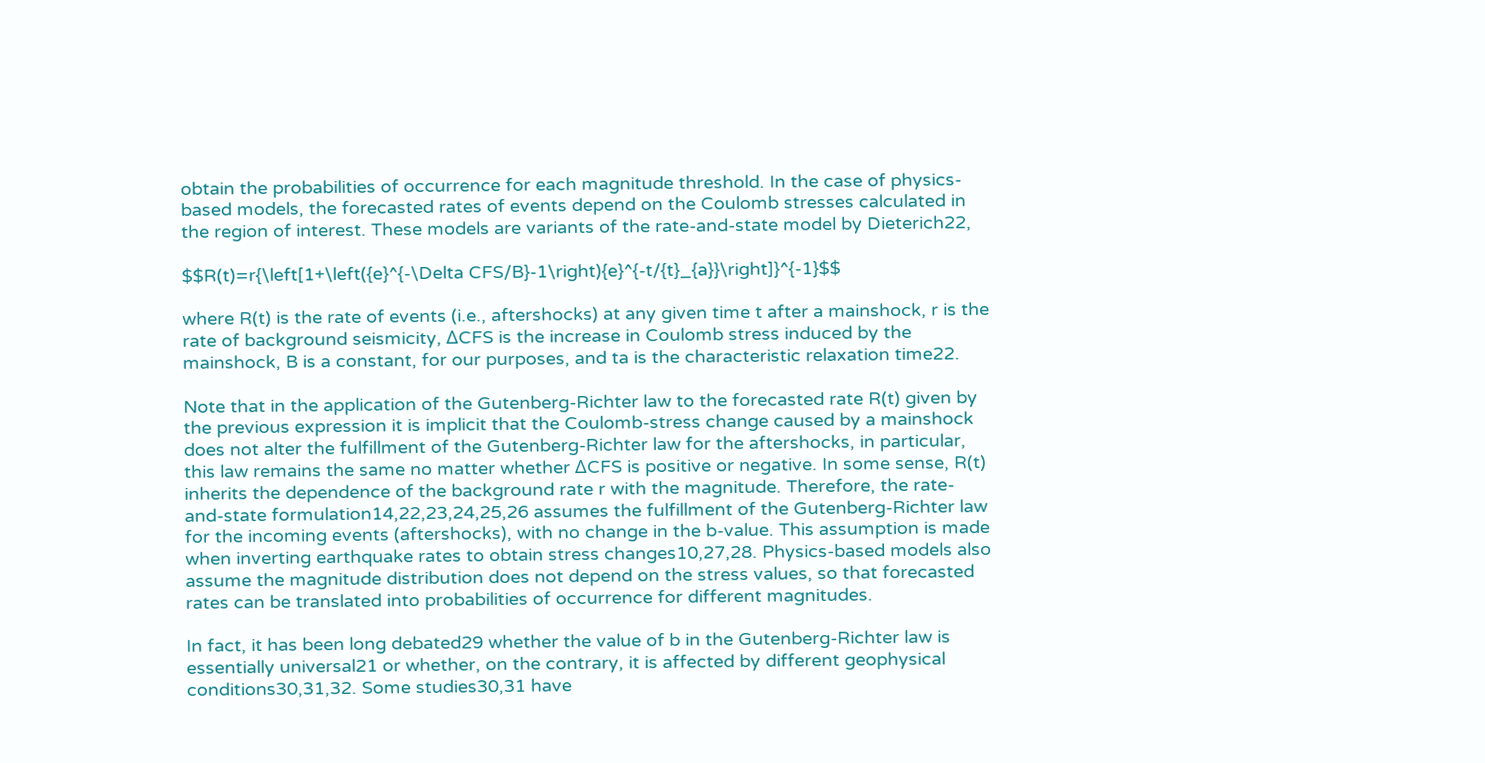obtain the probabilities of occurrence for each magnitude threshold. In the case of physics-based models, the forecasted rates of events depend on the Coulomb stresses calculated in the region of interest. These models are variants of the rate-and-state model by Dieterich22,

$$R(t)=r{\left[1+\left({e}^{-\Delta CFS/B}-1\right){e}^{-t/{t}_{a}}\right]}^{-1}$$

where R(t) is the rate of events (i.e., aftershocks) at any given time t after a mainshock, r is the rate of background seismicity, ΔCFS is the increase in Coulomb stress induced by the mainshock, B is a constant, for our purposes, and ta is the characteristic relaxation time22.

Note that in the application of the Gutenberg-Richter law to the forecasted rate R(t) given by the previous expression it is implicit that the Coulomb-stress change caused by a mainshock does not alter the fulfillment of the Gutenberg-Richter law for the aftershocks, in particular, this law remains the same no matter whether ΔCFS is positive or negative. In some sense, R(t) inherits the dependence of the background rate r with the magnitude. Therefore, the rate-and-state formulation14,22,23,24,25,26 assumes the fulfillment of the Gutenberg-Richter law for the incoming events (aftershocks), with no change in the b-value. This assumption is made when inverting earthquake rates to obtain stress changes10,27,28. Physics-based models also assume the magnitude distribution does not depend on the stress values, so that forecasted rates can be translated into probabilities of occurrence for different magnitudes.

In fact, it has been long debated29 whether the value of b in the Gutenberg-Richter law is essentially universal21 or whether, on the contrary, it is affected by different geophysical conditions30,31,32. Some studies30,31 have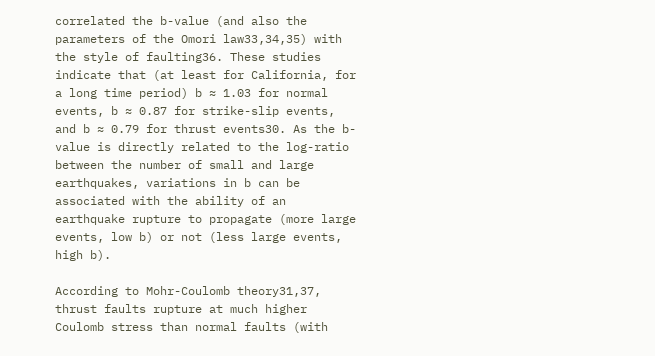correlated the b-value (and also the parameters of the Omori law33,34,35) with the style of faulting36. These studies indicate that (at least for California, for a long time period) b ≈ 1.03 for normal events, b ≈ 0.87 for strike-slip events, and b ≈ 0.79 for thrust events30. As the b-value is directly related to the log-ratio between the number of small and large earthquakes, variations in b can be associated with the ability of an earthquake rupture to propagate (more large events, low b) or not (less large events, high b).

According to Mohr-Coulomb theory31,37, thrust faults rupture at much higher Coulomb stress than normal faults (with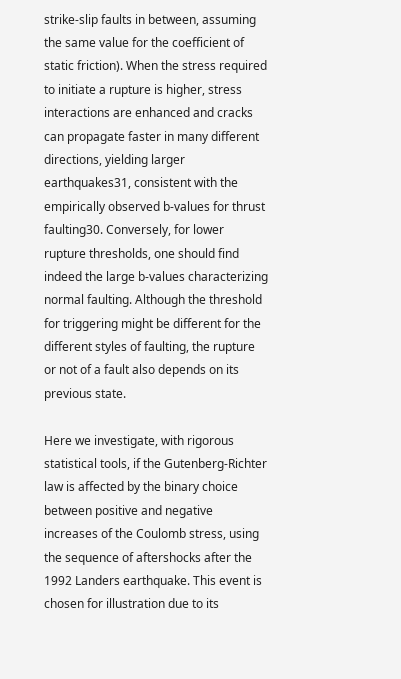strike-slip faults in between, assuming the same value for the coefficient of static friction). When the stress required to initiate a rupture is higher, stress interactions are enhanced and cracks can propagate faster in many different directions, yielding larger earthquakes31, consistent with the empirically observed b-values for thrust faulting30. Conversely, for lower rupture thresholds, one should find indeed the large b-values characterizing normal faulting. Although the threshold for triggering might be different for the different styles of faulting, the rupture or not of a fault also depends on its previous state.

Here we investigate, with rigorous statistical tools, if the Gutenberg-Richter law is affected by the binary choice between positive and negative increases of the Coulomb stress, using the sequence of aftershocks after the 1992 Landers earthquake. This event is chosen for illustration due to its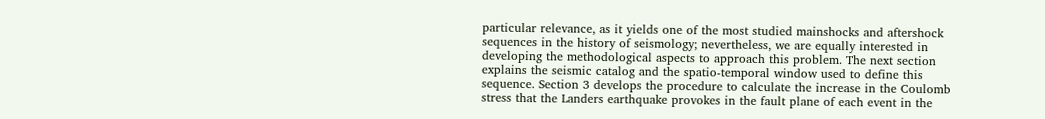particular relevance, as it yields one of the most studied mainshocks and aftershock sequences in the history of seismology; nevertheless, we are equally interested in developing the methodological aspects to approach this problem. The next section explains the seismic catalog and the spatio-temporal window used to define this sequence. Section 3 develops the procedure to calculate the increase in the Coulomb stress that the Landers earthquake provokes in the fault plane of each event in the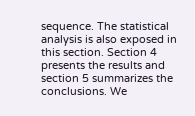sequence. The statistical analysis is also exposed in this section. Section 4 presents the results and section 5 summarizes the conclusions. We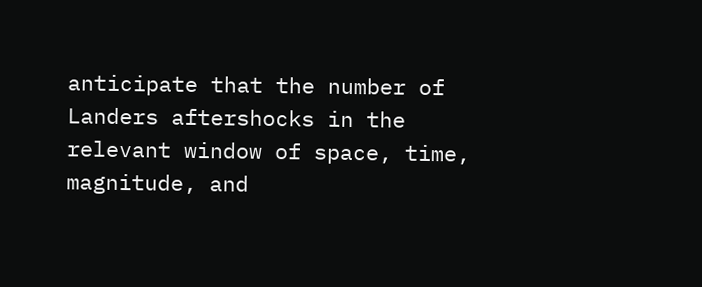anticipate that the number of Landers aftershocks in the relevant window of space, time, magnitude, and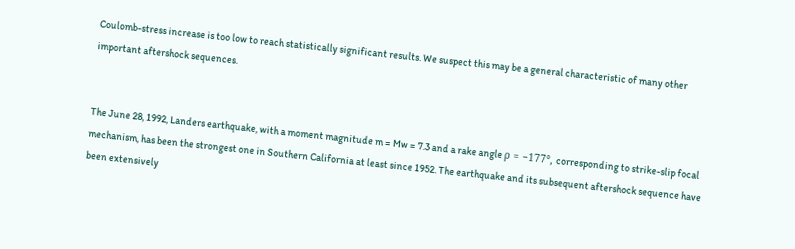Coulomb-stress increase is too low to reach statistically significant results. We suspect this may be a general characteristic of many other important aftershock sequences.


The June 28, 1992, Landers earthquake, with a moment magnitude m = Mw = 7.3 and a rake angle ρ = −177°, corresponding to strike-slip focal mechanism, has been the strongest one in Southern California at least since 1952. The earthquake and its subsequent aftershock sequence have been extensively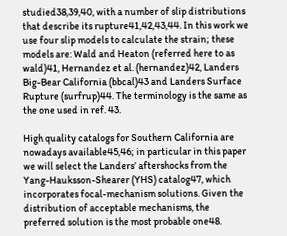studied38,39,40, with a number of slip distributions that describe its rupture41,42,43,44. In this work we use four slip models to calculate the strain; these models are: Wald and Heaton (referred here to as wald)41, Hernandez et al. (hernandez)42, Landers Big-Bear California (bbcal)43 and Landers Surface Rupture (surfrup)44. The terminology is the same as the one used in ref. 43.

High quality catalogs for Southern California are nowadays available45,46; in particular in this paper we will select the Landers’ aftershocks from the Yang-Hauksson-Shearer (YHS) catalog47, which incorporates focal-mechanism solutions. Given the distribution of acceptable mechanisms, the preferred solution is the most probable one48.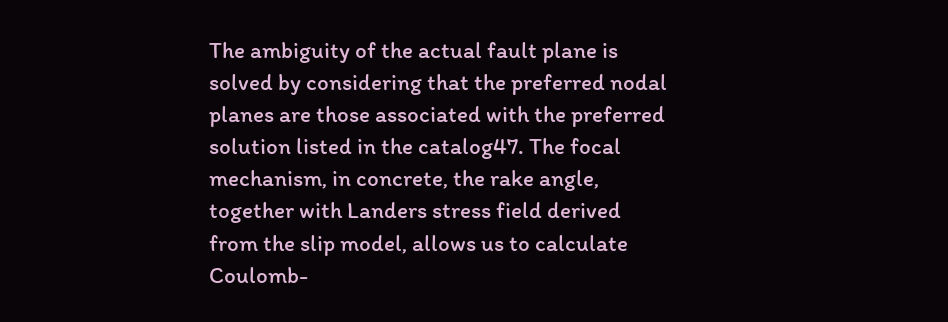The ambiguity of the actual fault plane is solved by considering that the preferred nodal planes are those associated with the preferred solution listed in the catalog47. The focal mechanism, in concrete, the rake angle, together with Landers stress field derived from the slip model, allows us to calculate Coulomb-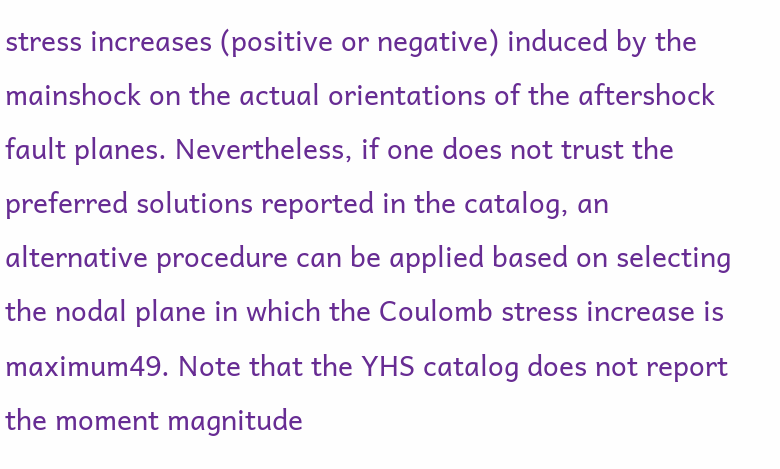stress increases (positive or negative) induced by the mainshock on the actual orientations of the aftershock fault planes. Nevertheless, if one does not trust the preferred solutions reported in the catalog, an alternative procedure can be applied based on selecting the nodal plane in which the Coulomb stress increase is maximum49. Note that the YHS catalog does not report the moment magnitude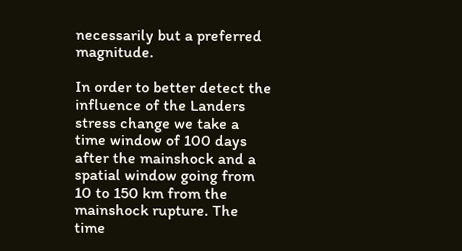necessarily but a preferred magnitude.

In order to better detect the influence of the Landers stress change we take a time window of 100 days after the mainshock and a spatial window going from 10 to 150 km from the mainshock rupture. The time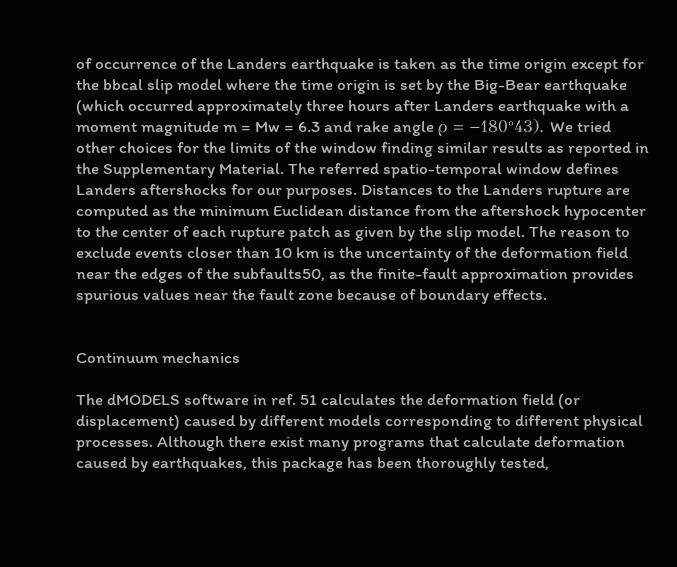of occurrence of the Landers earthquake is taken as the time origin except for the bbcal slip model where the time origin is set by the Big-Bear earthquake (which occurred approximately three hours after Landers earthquake with a moment magnitude m = Mw = 6.3 and rake angle ρ = −180°43). We tried other choices for the limits of the window finding similar results as reported in the Supplementary Material. The referred spatio-temporal window defines Landers aftershocks for our purposes. Distances to the Landers rupture are computed as the minimum Euclidean distance from the aftershock hypocenter to the center of each rupture patch as given by the slip model. The reason to exclude events closer than 10 km is the uncertainty of the deformation field near the edges of the subfaults50, as the finite-fault approximation provides spurious values near the fault zone because of boundary effects.


Continuum mechanics

The dMODELS software in ref. 51 calculates the deformation field (or displacement) caused by different models corresponding to different physical processes. Although there exist many programs that calculate deformation caused by earthquakes, this package has been thoroughly tested,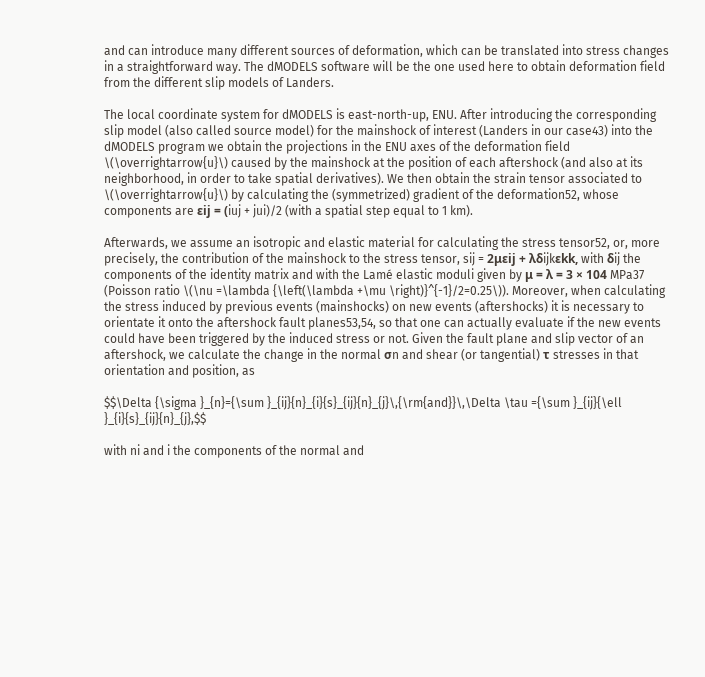and can introduce many different sources of deformation, which can be translated into stress changes in a straightforward way. The dMODELS software will be the one used here to obtain deformation field from the different slip models of Landers.

The local coordinate system for dMODELS is east-north-up, ENU. After introducing the corresponding slip model (also called source model) for the mainshock of interest (Landers in our case43) into the dMODELS program we obtain the projections in the ENU axes of the deformation field \(\overrightarrow{u}\) caused by the mainshock at the position of each aftershock (and also at its neighborhood, in order to take spatial derivatives). We then obtain the strain tensor associated to \(\overrightarrow{u}\) by calculating the (symmetrized) gradient of the deformation52, whose components are εij = (iuj + jui)/2 (with a spatial step equal to 1 km).

Afterwards, we assume an isotropic and elastic material for calculating the stress tensor52, or, more precisely, the contribution of the mainshock to the stress tensor, sij = 2μεij + λδijkεkk, with δij the components of the identity matrix and with the Lamé elastic moduli given by μ = λ = 3 × 104 MPa37 (Poisson ratio \(\nu =\lambda {\left(\lambda +\mu \right)}^{-1}/2=0.25\)). Moreover, when calculating the stress induced by previous events (mainshocks) on new events (aftershocks) it is necessary to orientate it onto the aftershock fault planes53,54, so that one can actually evaluate if the new events could have been triggered by the induced stress or not. Given the fault plane and slip vector of an aftershock, we calculate the change in the normal σn and shear (or tangential) τ stresses in that orientation and position, as

$$\Delta {\sigma }_{n}={\sum }_{ij}{n}_{i}{s}_{ij}{n}_{j}\,{\rm{and}}\,\Delta \tau ={\sum }_{ij}{\ell }_{i}{s}_{ij}{n}_{j},$$

with ni and i the components of the normal and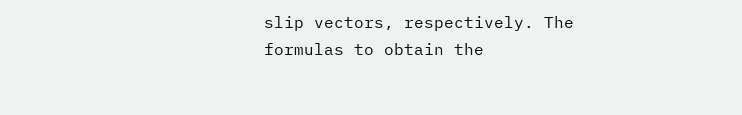slip vectors, respectively. The formulas to obtain the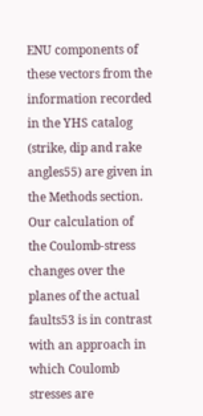ENU components of these vectors from the information recorded in the YHS catalog (strike, dip and rake angles55) are given in the Methods section. Our calculation of the Coulomb-stress changes over the planes of the actual faults53 is in contrast with an approach in which Coulomb stresses are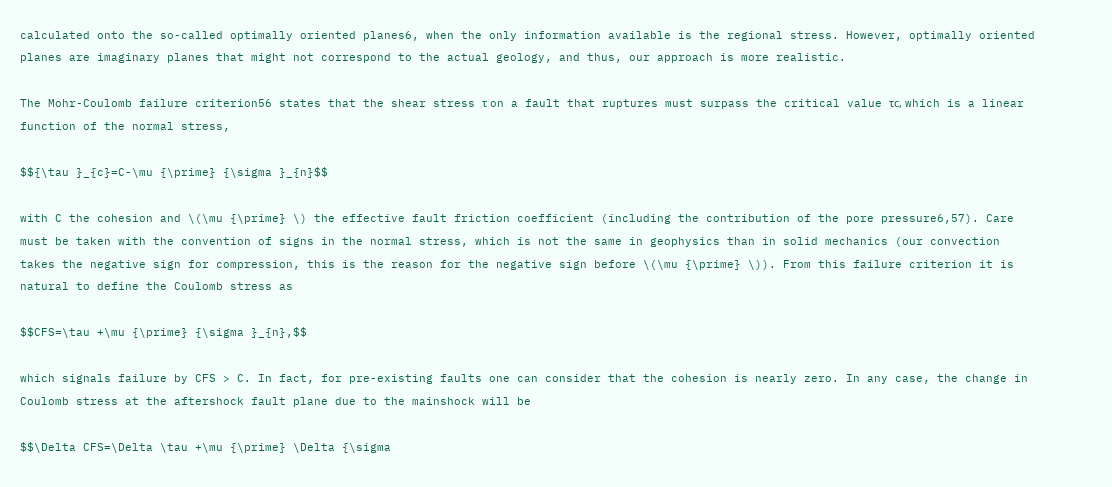calculated onto the so-called optimally oriented planes6, when the only information available is the regional stress. However, optimally oriented planes are imaginary planes that might not correspond to the actual geology, and thus, our approach is more realistic.

The Mohr-Coulomb failure criterion56 states that the shear stress τ on a fault that ruptures must surpass the critical value τc, which is a linear function of the normal stress,

$${\tau }_{c}=C-\mu {\prime} {\sigma }_{n}$$

with C the cohesion and \(\mu {\prime} \) the effective fault friction coefficient (including the contribution of the pore pressure6,57). Care must be taken with the convention of signs in the normal stress, which is not the same in geophysics than in solid mechanics (our convection takes the negative sign for compression, this is the reason for the negative sign before \(\mu {\prime} \)). From this failure criterion it is natural to define the Coulomb stress as

$$CFS=\tau +\mu {\prime} {\sigma }_{n},$$

which signals failure by CFS > C. In fact, for pre-existing faults one can consider that the cohesion is nearly zero. In any case, the change in Coulomb stress at the aftershock fault plane due to the mainshock will be

$$\Delta CFS=\Delta \tau +\mu {\prime} \Delta {\sigma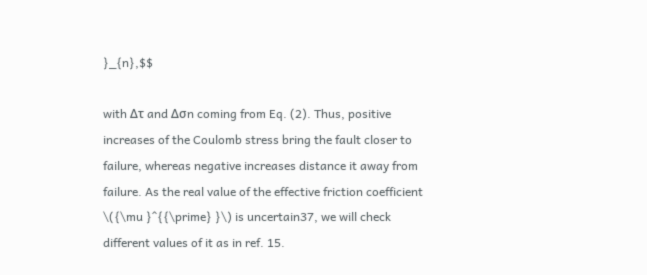}_{n},$$

with Δτ and Δσn coming from Eq. (2). Thus, positive increases of the Coulomb stress bring the fault closer to failure, whereas negative increases distance it away from failure. As the real value of the effective friction coefficient \({\mu }^{{\prime} }\) is uncertain37, we will check different values of it as in ref. 15.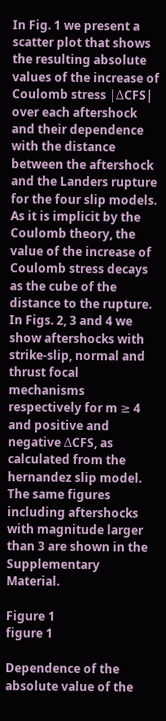In Fig. 1 we present a scatter plot that shows the resulting absolute values of the increase of Coulomb stress |ΔCFS| over each aftershock and their dependence with the distance between the aftershock and the Landers rupture for the four slip models. As it is implicit by the Coulomb theory, the value of the increase of Coulomb stress decays as the cube of the distance to the rupture. In Figs. 2, 3 and 4 we show aftershocks with strike-slip, normal and thrust focal mechanisms respectively for m ≥ 4 and positive and negative ΔCFS, as calculated from the hernandez slip model. The same figures including aftershocks with magnitude larger than 3 are shown in the Supplementary Material.

Figure 1
figure 1

Dependence of the absolute value of the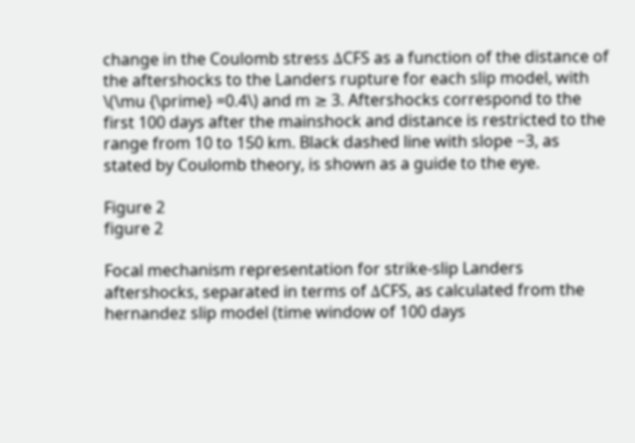change in the Coulomb stress ΔCFS as a function of the distance of the aftershocks to the Landers rupture for each slip model, with \(\mu {\prime} =0.4\) and m ≥ 3. Aftershocks correspond to the first 100 days after the mainshock and distance is restricted to the range from 10 to 150 km. Black dashed line with slope −3, as stated by Coulomb theory, is shown as a guide to the eye.

Figure 2
figure 2

Focal mechanism representation for strike-slip Landers aftershocks, separated in terms of ΔCFS, as calculated from the hernandez slip model (time window of 100 days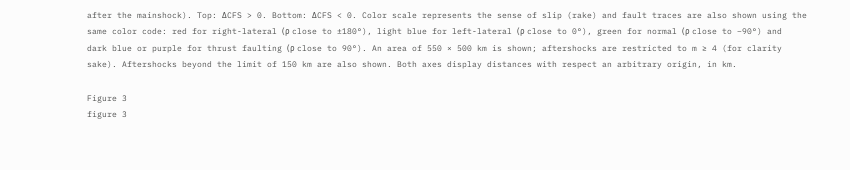after the mainshock). Top: ΔCFS > 0. Bottom: ΔCFS < 0. Color scale represents the sense of slip (rake) and fault traces are also shown using the same color code: red for right-lateral (ρ close to ±180°), light blue for left-lateral (ρ close to 0°), green for normal (ρ close to −90°) and dark blue or purple for thrust faulting (ρ close to 90°). An area of 550 × 500 km is shown; aftershocks are restricted to m ≥ 4 (for clarity sake). Aftershocks beyond the limit of 150 km are also shown. Both axes display distances with respect an arbitrary origin, in km.

Figure 3
figure 3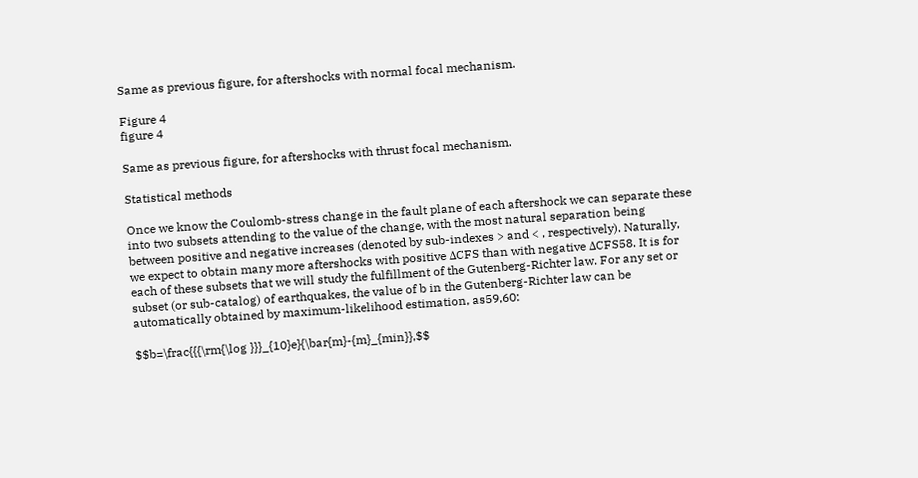Same as previous figure, for aftershocks with normal focal mechanism.

Figure 4
figure 4

Same as previous figure, for aftershocks with thrust focal mechanism.

Statistical methods

Once we know the Coulomb-stress change in the fault plane of each aftershock we can separate these into two subsets attending to the value of the change, with the most natural separation being between positive and negative increases (denoted by sub-indexes > and < , respectively). Naturally, we expect to obtain many more aftershocks with positive ΔCFS than with negative ΔCFS58. It is for each of these subsets that we will study the fulfillment of the Gutenberg-Richter law. For any set or subset (or sub-catalog) of earthquakes, the value of b in the Gutenberg-Richter law can be automatically obtained by maximum-likelihood estimation, as59,60:

$$b=\frac{{{\rm{\log }}}_{10}e}{\bar{m}-{m}_{min}},$$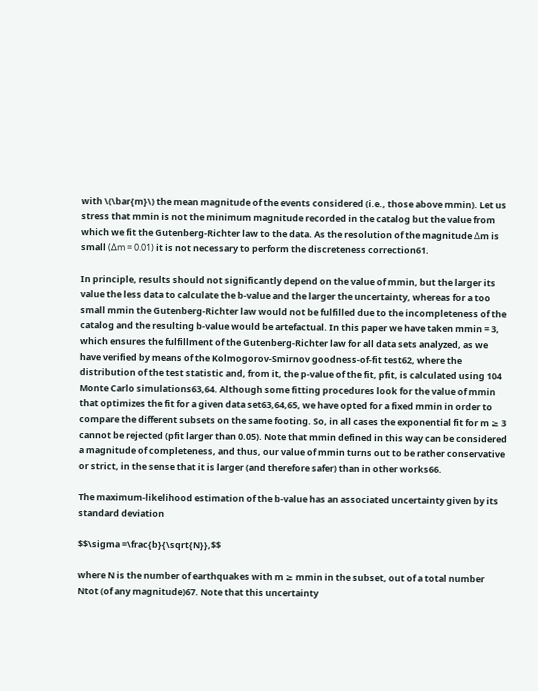with \(\bar{m}\) the mean magnitude of the events considered (i.e., those above mmin). Let us stress that mmin is not the minimum magnitude recorded in the catalog but the value from which we fit the Gutenberg-Richter law to the data. As the resolution of the magnitude Δm is small (Δm = 0.01) it is not necessary to perform the discreteness correction61.

In principle, results should not significantly depend on the value of mmin, but the larger its value the less data to calculate the b-value and the larger the uncertainty, whereas for a too small mmin the Gutenberg-Richter law would not be fulfilled due to the incompleteness of the catalog and the resulting b-value would be artefactual. In this paper we have taken mmin = 3, which ensures the fulfillment of the Gutenberg-Richter law for all data sets analyzed, as we have verified by means of the Kolmogorov-Smirnov goodness-of-fit test62, where the distribution of the test statistic and, from it, the p-value of the fit, pfit, is calculated using 104 Monte Carlo simulations63,64. Although some fitting procedures look for the value of mmin that optimizes the fit for a given data set63,64,65, we have opted for a fixed mmin in order to compare the different subsets on the same footing. So, in all cases the exponential fit for m ≥ 3 cannot be rejected (pfit larger than 0.05). Note that mmin defined in this way can be considered a magnitude of completeness, and thus, our value of mmin turns out to be rather conservative or strict, in the sense that it is larger (and therefore safer) than in other works66.

The maximum-likelihood estimation of the b-value has an associated uncertainty given by its standard deviation

$$\sigma =\frac{b}{\sqrt{N}},$$

where N is the number of earthquakes with m ≥ mmin in the subset, out of a total number Ntot (of any magnitude)67. Note that this uncertainty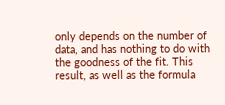only depends on the number of data, and has nothing to do with the goodness of the fit. This result, as well as the formula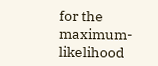for the maximum-likelihood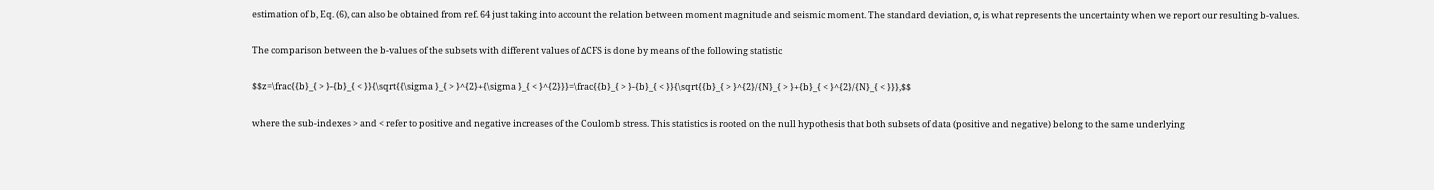estimation of b, Eq. (6), can also be obtained from ref. 64 just taking into account the relation between moment magnitude and seismic moment. The standard deviation, σ, is what represents the uncertainty when we report our resulting b-values.

The comparison between the b-values of the subsets with different values of ΔCFS is done by means of the following statistic

$$z=\frac{{b}_{ > }-{b}_{ < }}{\sqrt{{\sigma }_{ > }^{2}+{\sigma }_{ < }^{2}}}=\frac{{b}_{ > }-{b}_{ < }}{\sqrt{{b}_{ > }^{2}/{N}_{ > }+{b}_{ < }^{2}/{N}_{ < }}},$$

where the sub-indexes > and < refer to positive and negative increases of the Coulomb stress. This statistics is rooted on the null hypothesis that both subsets of data (positive and negative) belong to the same underlying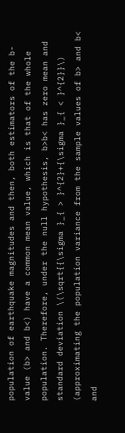population of earthquake magnitudes and then, both estimators of the b-value (b> and b<) have a common mean value, which is that of the whole population. Therefore, under the null hypothesis, b>b< has zero mean and standard deviation \(\sqrt{{\sigma }_{ > }^{2}+{\sigma }_{ < }^{2}}\) (approximating the population variance from the sample values of b> and b< and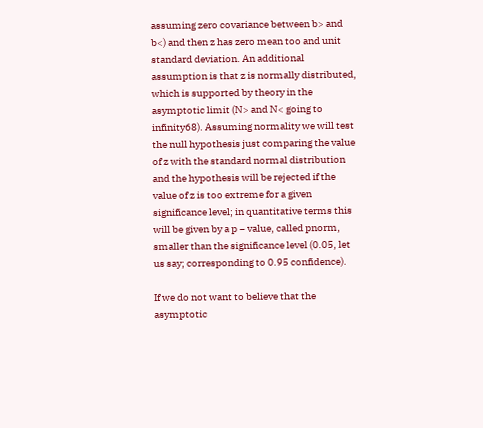assuming zero covariance between b> and b<) and then z has zero mean too and unit standard deviation. An additional assumption is that z is normally distributed, which is supported by theory in the asymptotic limit (N> and N< going to infinity68). Assuming normality we will test the null hypothesis just comparing the value of z with the standard normal distribution and the hypothesis will be rejected if the value of z is too extreme for a given significance level; in quantitative terms this will be given by a p − value, called pnorm, smaller than the significance level (0.05, let us say; corresponding to 0.95 confidence).

If we do not want to believe that the asymptotic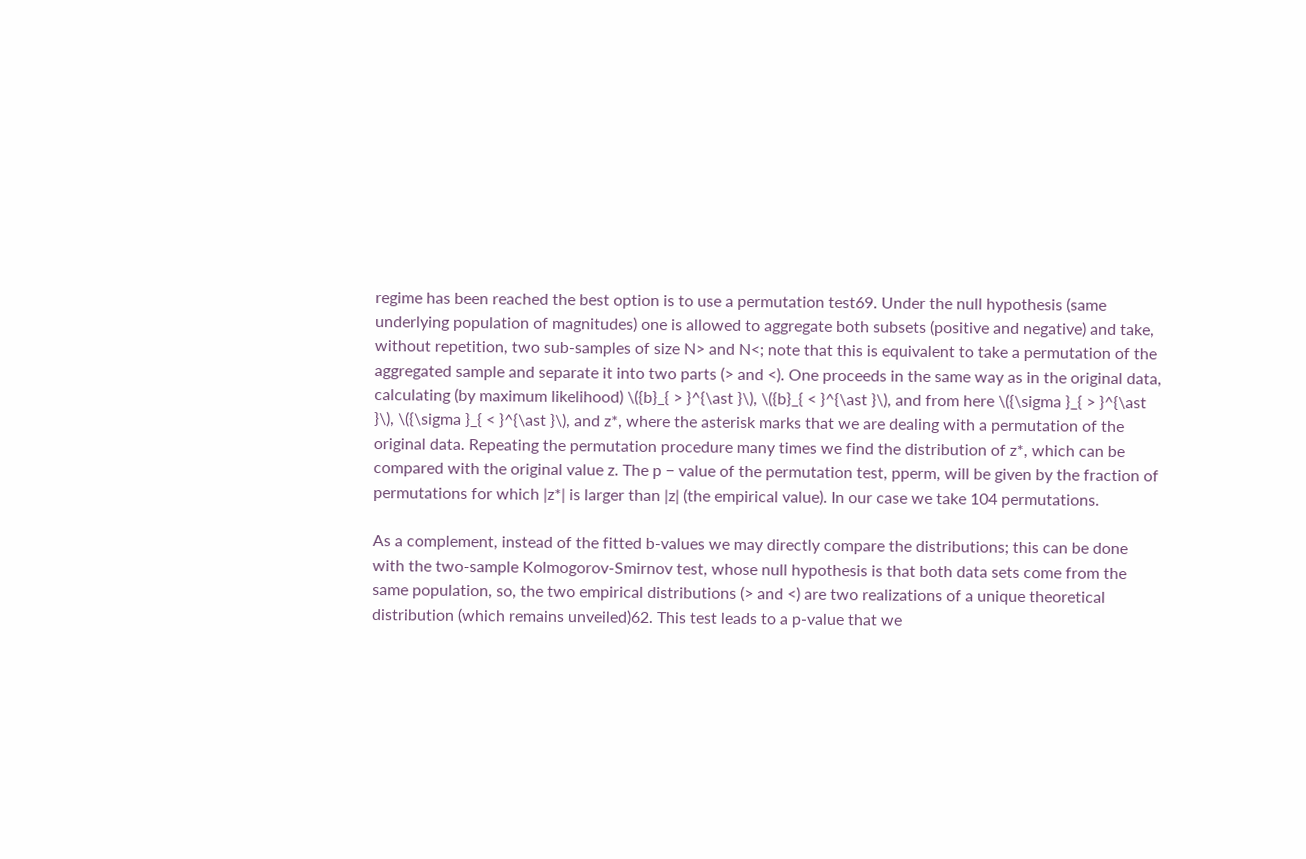regime has been reached the best option is to use a permutation test69. Under the null hypothesis (same underlying population of magnitudes) one is allowed to aggregate both subsets (positive and negative) and take, without repetition, two sub-samples of size N> and N<; note that this is equivalent to take a permutation of the aggregated sample and separate it into two parts (> and <). One proceeds in the same way as in the original data, calculating (by maximum likelihood) \({b}_{ > }^{\ast }\), \({b}_{ < }^{\ast }\), and from here \({\sigma }_{ > }^{\ast }\), \({\sigma }_{ < }^{\ast }\), and z*, where the asterisk marks that we are dealing with a permutation of the original data. Repeating the permutation procedure many times we find the distribution of z*, which can be compared with the original value z. The p − value of the permutation test, pperm, will be given by the fraction of permutations for which |z*| is larger than |z| (the empirical value). In our case we take 104 permutations.

As a complement, instead of the fitted b-values we may directly compare the distributions; this can be done with the two-sample Kolmogorov-Smirnov test, whose null hypothesis is that both data sets come from the same population, so, the two empirical distributions (> and <) are two realizations of a unique theoretical distribution (which remains unveiled)62. This test leads to a p-value that we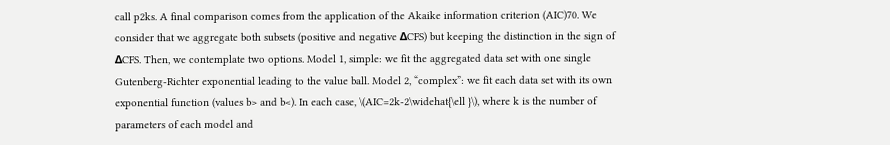call p2ks. A final comparison comes from the application of the Akaike information criterion (AIC)70. We consider that we aggregate both subsets (positive and negative ΔCFS) but keeping the distinction in the sign of ΔCFS. Then, we contemplate two options. Model 1, simple: we fit the aggregated data set with one single Gutenberg-Richter exponential leading to the value ball. Model 2, “complex”: we fit each data set with its own exponential function (values b> and b<). In each case, \(AIC=2k-2\widehat{\ell }\), where k is the number of parameters of each model and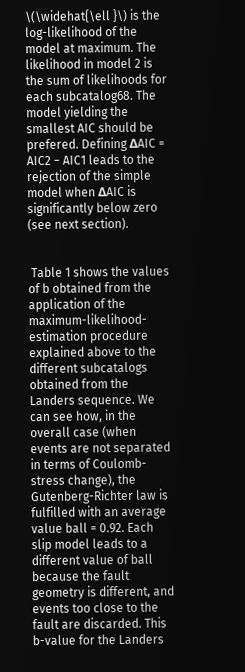\(\widehat{\ell }\) is the log-likelihood of the model at maximum. The likelihood in model 2 is the sum of likelihoods for each subcatalog68. The model yielding the smallest AIC should be prefered. Defining ΔAIC = AIC2 − AIC1 leads to the rejection of the simple model when ΔAIC is significantly below zero (see next section).


 Table 1 shows the values of b obtained from the application of the maximum-likelihood-estimation procedure explained above to the different subcatalogs obtained from the Landers sequence. We can see how, in the overall case (when events are not separated in terms of Coulomb-stress change), the Gutenberg-Richter law is fulfilled with an average value ball = 0.92. Each slip model leads to a different value of ball because the fault geometry is different, and events too close to the fault are discarded. This b-value for the Landers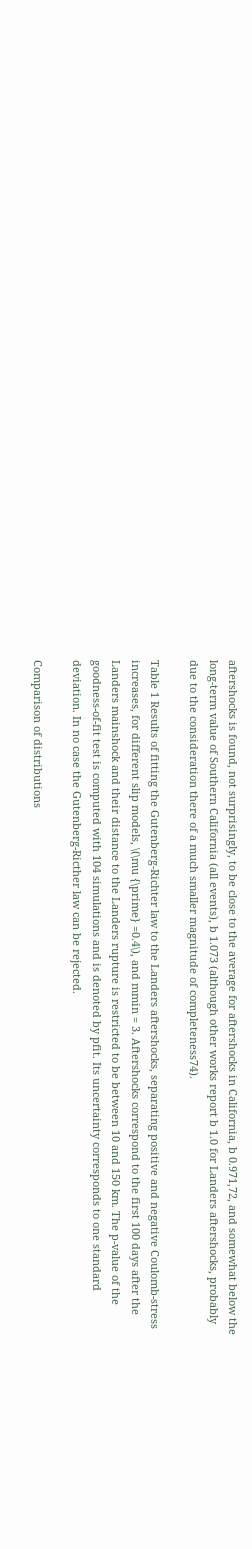aftershocks is found, not surprisingly, to be close to the average for aftershocks in California, b 0.971,72, and somewhat below the long-term value of Southern California (all events), b 1.073 (although other works report b 1.0 for Landers aftershocks, probably due to the consideration there of a much smaller magnitude of completeness74).

Table 1 Results of fitting the Gutenberg-Richter law to the Landers aftershocks, separating positive and negative Coulomb-stress increases, for different slip models, \(\mu {\prime} =0.4\), and mmin = 3. Aftershocks correspond to the first 100 days after the Landers mainshock and their distance to the Landers rupture is restricted to be between 10 and 150 km. The p-value of the goodness-of-fit test is computed with 104 simulations and is denoted by pfit. Its uncertainty corresponds to one standard deviation. In no case the Gutenberg-Ricther law can be rejected.

Comparison of distributions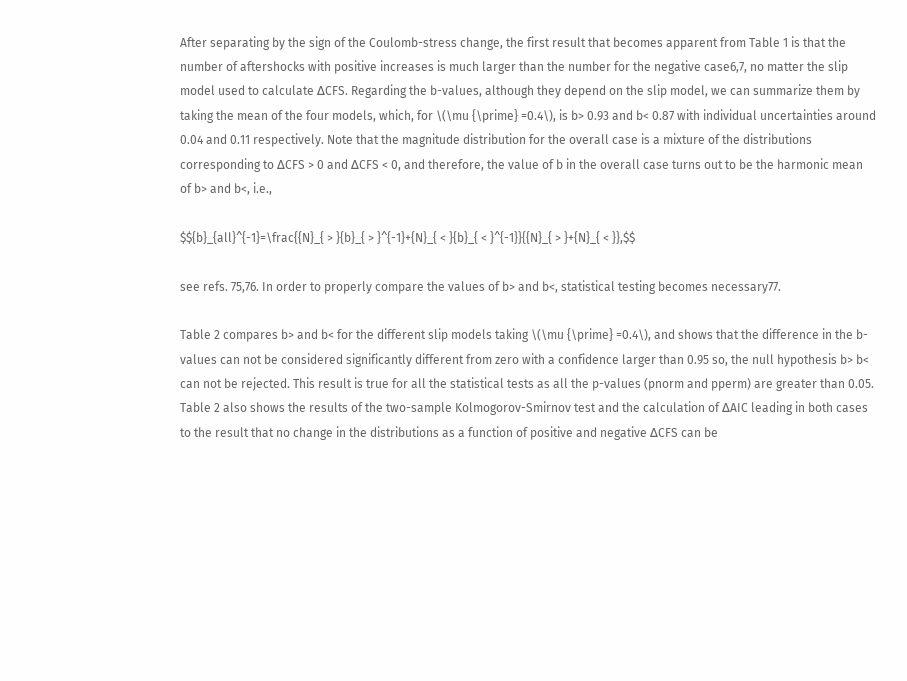After separating by the sign of the Coulomb-stress change, the first result that becomes apparent from Table 1 is that the number of aftershocks with positive increases is much larger than the number for the negative case6,7, no matter the slip model used to calculate ΔCFS. Regarding the b-values, although they depend on the slip model, we can summarize them by taking the mean of the four models, which, for \(\mu {\prime} =0.4\), is b> 0.93 and b< 0.87 with individual uncertainties around 0.04 and 0.11 respectively. Note that the magnitude distribution for the overall case is a mixture of the distributions corresponding to ΔCFS > 0 and ΔCFS < 0, and therefore, the value of b in the overall case turns out to be the harmonic mean of b> and b<, i.e.,

$${b}_{all}^{-1}=\frac{{N}_{ > }{b}_{ > }^{-1}+{N}_{ < }{b}_{ < }^{-1}}{{N}_{ > }+{N}_{ < }},$$

see refs. 75,76. In order to properly compare the values of b> and b<, statistical testing becomes necessary77.

Table 2 compares b> and b< for the different slip models taking \(\mu {\prime} =0.4\), and shows that the difference in the b-values can not be considered significantly different from zero with a confidence larger than 0.95 so, the null hypothesis b> b< can not be rejected. This result is true for all the statistical tests as all the p-values (pnorm and pperm) are greater than 0.05. Table 2 also shows the results of the two-sample Kolmogorov-Smirnov test and the calculation of ΔAIC leading in both cases to the result that no change in the distributions as a function of positive and negative ΔCFS can be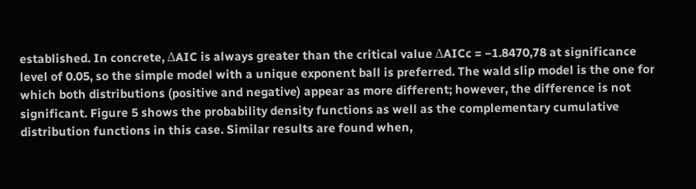established. In concrete, ΔAIC is always greater than the critical value ΔAICc = −1.8470,78 at significance level of 0.05, so the simple model with a unique exponent ball is preferred. The wald slip model is the one for which both distributions (positive and negative) appear as more different; however, the difference is not significant. Figure 5 shows the probability density functions as well as the complementary cumulative distribution functions in this case. Similar results are found when,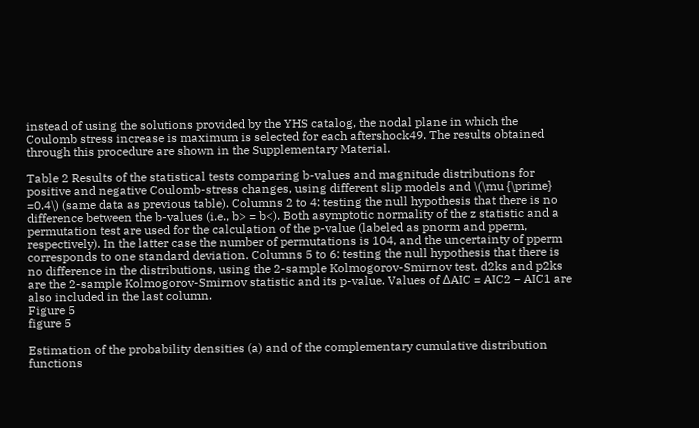instead of using the solutions provided by the YHS catalog, the nodal plane in which the Coulomb stress increase is maximum is selected for each aftershock49. The results obtained through this procedure are shown in the Supplementary Material.

Table 2 Results of the statistical tests comparing b-values and magnitude distributions for positive and negative Coulomb-stress changes, using different slip models and \(\mu {\prime} =0.4\) (same data as previous table). Columns 2 to 4: testing the null hypothesis that there is no difference between the b-values (i.e., b> = b<). Both asymptotic normality of the z statistic and a permutation test are used for the calculation of the p-value (labeled as pnorm and pperm, respectively). In the latter case the number of permutations is 104, and the uncertainty of pperm corresponds to one standard deviation. Columns 5 to 6: testing the null hypothesis that there is no difference in the distributions, using the 2-sample Kolmogorov-Smirnov test. d2ks and p2ks are the 2-sample Kolmogorov-Smirnov statistic and its p-value. Values of ΔAIC = AIC2 − AIC1 are also included in the last column.
Figure 5
figure 5

Estimation of the probability densities (a) and of the complementary cumulative distribution functions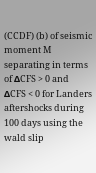(CCDF) (b) of seismic moment M separating in terms of ΔCFS > 0 and ΔCFS < 0 for Landers aftershocks during 100 days using the wald slip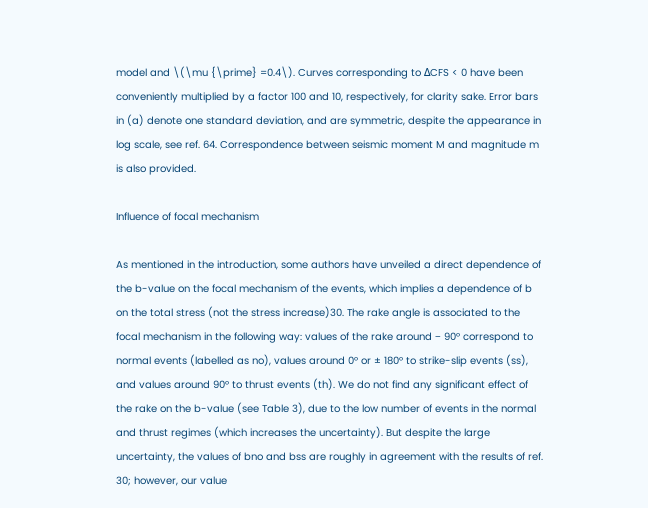model and \(\mu {\prime} =0.4\). Curves corresponding to ΔCFS < 0 have been conveniently multiplied by a factor 100 and 10, respectively, for clarity sake. Error bars in (a) denote one standard deviation, and are symmetric, despite the appearance in log scale, see ref. 64. Correspondence between seismic moment M and magnitude m is also provided.

Influence of focal mechanism

As mentioned in the introduction, some authors have unveiled a direct dependence of the b-value on the focal mechanism of the events, which implies a dependence of b on the total stress (not the stress increase)30. The rake angle is associated to the focal mechanism in the following way: values of the rake around − 90° correspond to normal events (labelled as no), values around 0° or ± 180° to strike-slip events (ss), and values around 90° to thrust events (th). We do not find any significant effect of the rake on the b-value (see Table 3), due to the low number of events in the normal and thrust regimes (which increases the uncertainty). But despite the large uncertainty, the values of bno and bss are roughly in agreement with the results of ref. 30; however, our value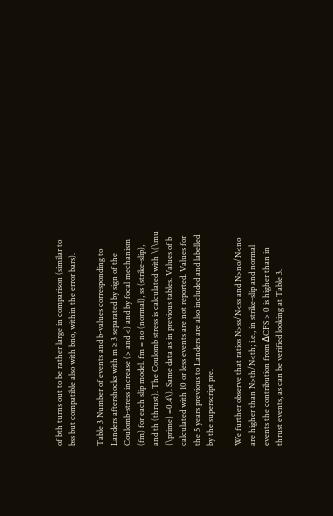of bth turns out to be rather large in comparison (similar to bss but compatible also with bno, within the error bars).

Table 3 Number of events and b-values corresponding to Landers aftershocks with m ≥ 3 separated by sign of the Coulomb-stress increase (> and <) and by focal mechanism (fm) for each slip model. fm = no (normal), ss (strike-slip), and th (thrust). The Coulomb stress is calculated with \(\mu {\prime} =0.4\). Same data as in previous tables. Values of b calculated with 10 or less events are not reported. Values for the 5 years previous to Landers are also included and labelled by the superscript pre.

We further observe that ratios N>ss/N<ss and N>no/N<no are higher than N>th/N<th; i.e., in strike-slip and normal events the contribution from ΔCFS > 0 is higher than in thrust events, as can be verified looking at Table 3.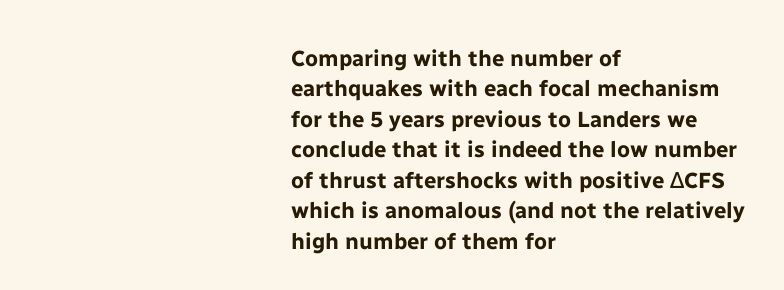Comparing with the number of earthquakes with each focal mechanism for the 5 years previous to Landers we conclude that it is indeed the low number of thrust aftershocks with positive ΔCFS which is anomalous (and not the relatively high number of them for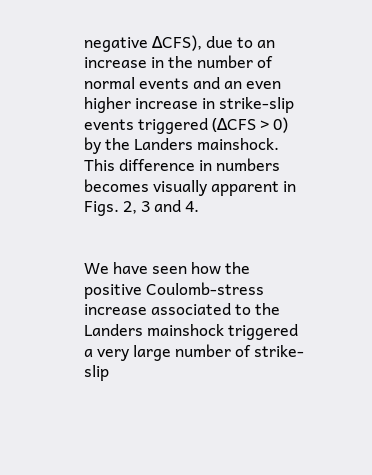negative ΔCFS), due to an increase in the number of normal events and an even higher increase in strike-slip events triggered (ΔCFS > 0) by the Landers mainshock. This difference in numbers becomes visually apparent in Figs. 2, 3 and 4.


We have seen how the positive Coulomb-stress increase associated to the Landers mainshock triggered a very large number of strike-slip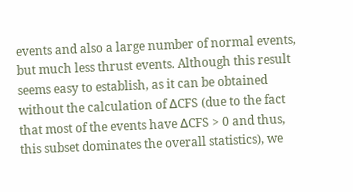events and also a large number of normal events, but much less thrust events. Although this result seems easy to establish, as it can be obtained without the calculation of ΔCFS (due to the fact that most of the events have ΔCFS > 0 and thus, this subset dominates the overall statistics), we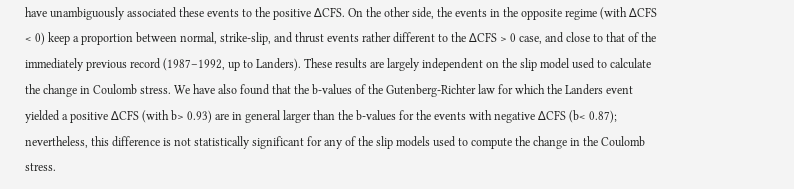have unambiguously associated these events to the positive ΔCFS. On the other side, the events in the opposite regime (with ΔCFS < 0) keep a proportion between normal, strike-slip, and thrust events rather different to the ΔCFS > 0 case, and close to that of the immediately previous record (1987–1992, up to Landers). These results are largely independent on the slip model used to calculate the change in Coulomb stress. We have also found that the b-values of the Gutenberg-Richter law for which the Landers event yielded a positive ΔCFS (with b> 0.93) are in general larger than the b-values for the events with negative ΔCFS (b< 0.87); nevertheless, this difference is not statistically significant for any of the slip models used to compute the change in the Coulomb stress.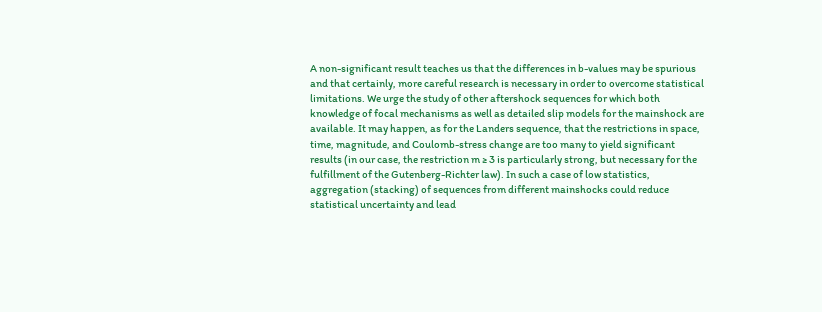A non-significant result teaches us that the differences in b-values may be spurious and that certainly, more careful research is necessary in order to overcome statistical limitations. We urge the study of other aftershock sequences for which both knowledge of focal mechanisms as well as detailed slip models for the mainshock are available. It may happen, as for the Landers sequence, that the restrictions in space, time, magnitude, and Coulomb-stress change are too many to yield significant results (in our case, the restriction m ≥ 3 is particularly strong, but necessary for the fulfillment of the Gutenberg-Richter law). In such a case of low statistics, aggregation (stacking) of sequences from different mainshocks could reduce statistical uncertainty and lead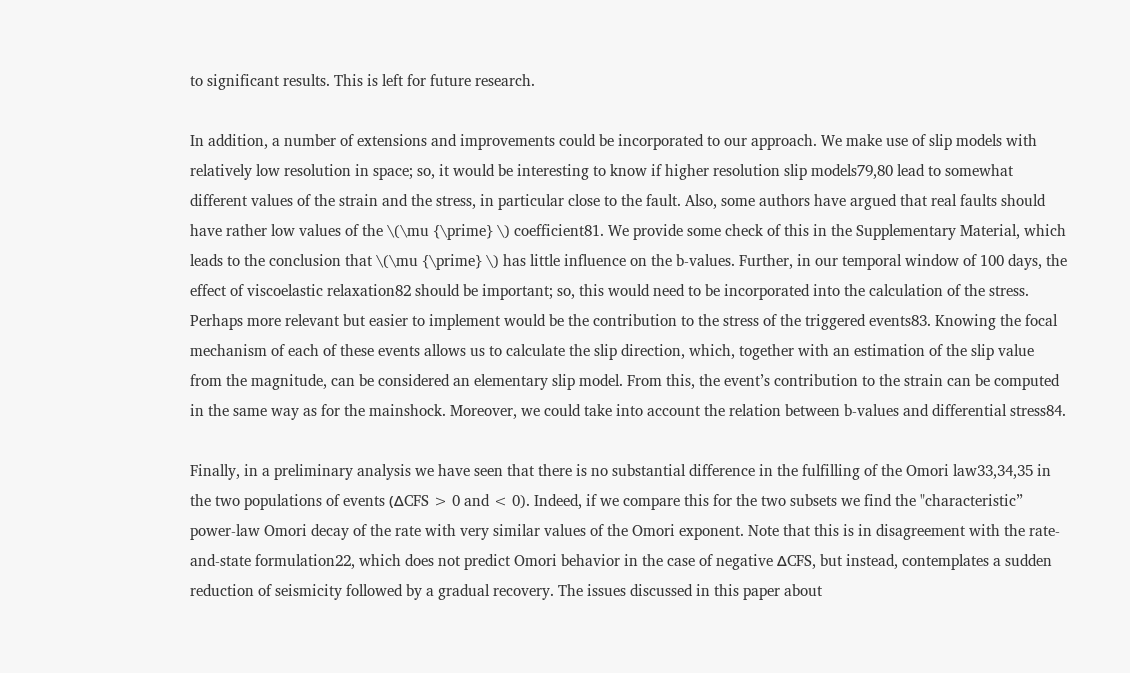to significant results. This is left for future research.

In addition, a number of extensions and improvements could be incorporated to our approach. We make use of slip models with relatively low resolution in space; so, it would be interesting to know if higher resolution slip models79,80 lead to somewhat different values of the strain and the stress, in particular close to the fault. Also, some authors have argued that real faults should have rather low values of the \(\mu {\prime} \) coefficient81. We provide some check of this in the Supplementary Material, which leads to the conclusion that \(\mu {\prime} \) has little influence on the b-values. Further, in our temporal window of 100 days, the effect of viscoelastic relaxation82 should be important; so, this would need to be incorporated into the calculation of the stress. Perhaps more relevant but easier to implement would be the contribution to the stress of the triggered events83. Knowing the focal mechanism of each of these events allows us to calculate the slip direction, which, together with an estimation of the slip value from the magnitude, can be considered an elementary slip model. From this, the event’s contribution to the strain can be computed in the same way as for the mainshock. Moreover, we could take into account the relation between b-values and differential stress84.

Finally, in a preliminary analysis we have seen that there is no substantial difference in the fulfilling of the Omori law33,34,35 in the two populations of events (ΔCFS > 0 and < 0). Indeed, if we compare this for the two subsets we find the "characteristic” power-law Omori decay of the rate with very similar values of the Omori exponent. Note that this is in disagreement with the rate-and-state formulation22, which does not predict Omori behavior in the case of negative ΔCFS, but instead, contemplates a sudden reduction of seismicity followed by a gradual recovery. The issues discussed in this paper about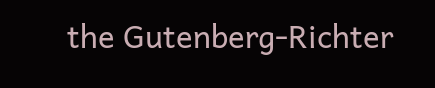the Gutenberg-Richter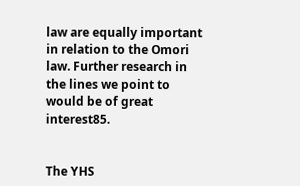law are equally important in relation to the Omori law. Further research in the lines we point to would be of great interest85.


The YHS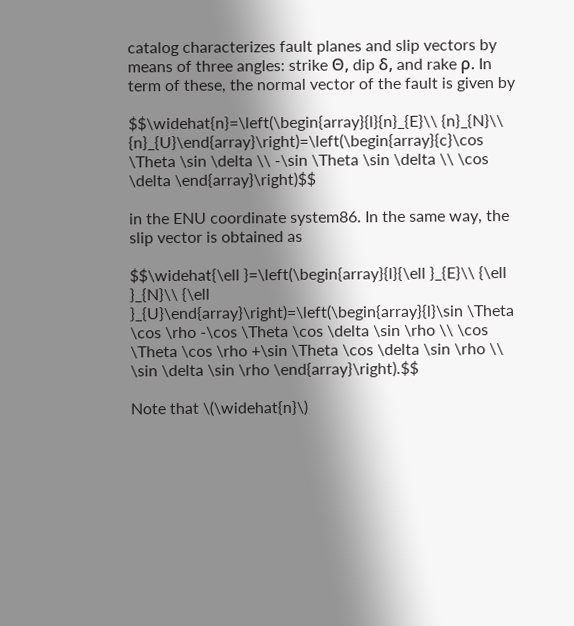catalog characterizes fault planes and slip vectors by means of three angles: strike Θ, dip δ, and rake ρ. In term of these, the normal vector of the fault is given by

$$\widehat{n}=\left(\begin{array}{l}{n}_{E}\\ {n}_{N}\\ {n}_{U}\end{array}\right)=\left(\begin{array}{c}\cos \Theta \sin \delta \\ -\sin \Theta \sin \delta \\ \cos \delta \end{array}\right)$$

in the ENU coordinate system86. In the same way, the slip vector is obtained as

$$\widehat{\ell }=\left(\begin{array}{l}{\ell }_{E}\\ {\ell }_{N}\\ {\ell }_{U}\end{array}\right)=\left(\begin{array}{l}\sin \Theta \cos \rho -\cos \Theta \cos \delta \sin \rho \\ \cos \Theta \cos \rho +\sin \Theta \cos \delta \sin \rho \\ \sin \delta \sin \rho \end{array}\right).$$

Note that \(\widehat{n}\)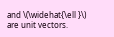and \(\widehat{\ell }\) are unit vectors.